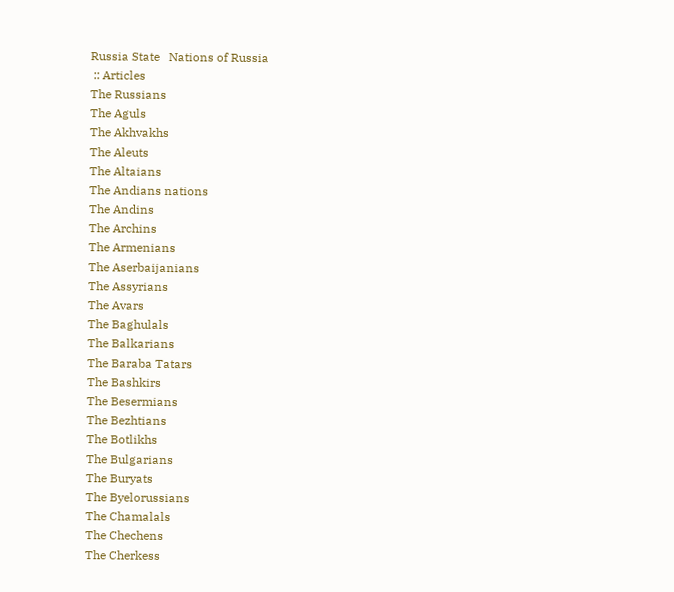Russia State   Nations of Russia
 :: Articles
The Russians
The Aguls
The Akhvakhs
The Aleuts
The Altaians
The Andians nations
The Andins
The Archins
The Armenians
The Aserbaijanians
The Assyrians
The Avars
The Baghulals
The Balkarians
The Baraba Tatars
The Bashkirs
The Besermians
The Bezhtians
The Botlikhs
The Bulgarians
The Buryats
The Byelorussians
The Chamalals
The Chechens
The Cherkess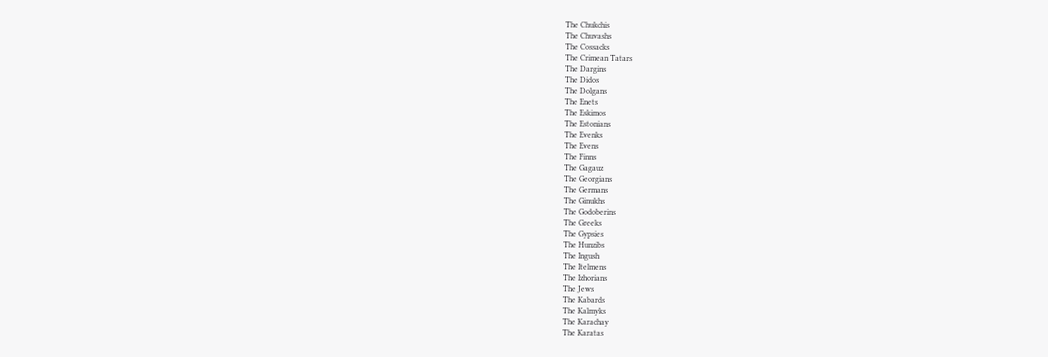The Chukchis
The Chuvashs
The Cossacks
The Crimean Tatars
The Dargins
The Didos
The Dolgans
The Enets
The Eskimos
The Estonians
The Evenks
The Evens
The Finns
The Gagauz
The Georgians
The Germans
The Ginukhs
The Godoberins
The Greeks
The Gypsies
The Hunzibs
The Ingush
The Itelmens
The Izhorians
The Jews
The Kabards
The Kalmyks
The Karachay
The Karatas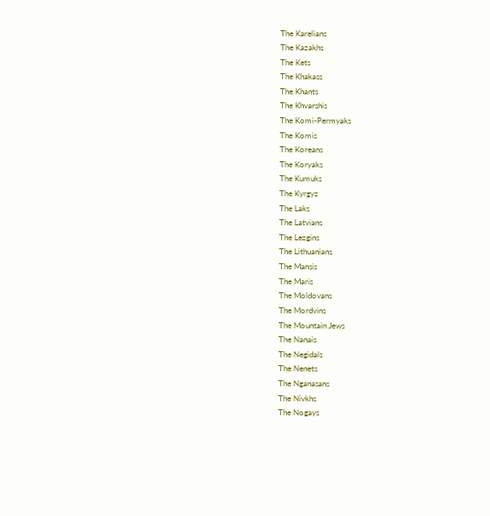The Karelians
The Kazakhs
The Kets
The Khakass
The Khants
The Khvarshis
The Komi-Permyaks
The Komis
The Koreans
The Koryaks
The Kumuks
The Kyrgyz
The Laks
The Latvians
The Lezgins
The Lithuanians
The Mansis
The Maris
The Moldovans
The Mordvins
The Mountain Jews
The Nanais
The Negidals
The Nenets
The Nganasans
The Nivkhs
The Nogays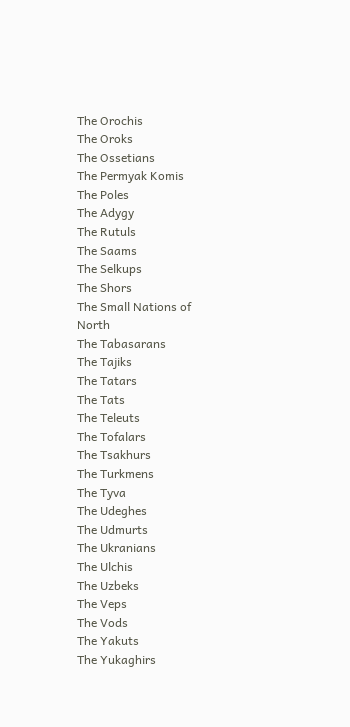The Orochis
The Oroks
The Ossetians
The Permyak Komis
The Poles
The Adygy
The Rutuls
The Saams
The Selkups
The Shors
The Small Nations of North
The Tabasarans
The Tajiks
The Tatars
The Tats
The Teleuts
The Tofalars
The Tsakhurs
The Turkmens
The Tyva
The Udeghes
The Udmurts
The Ukranians
The Ulchis
The Uzbeks
The Veps
The Vods
The Yakuts
The Yukaghirs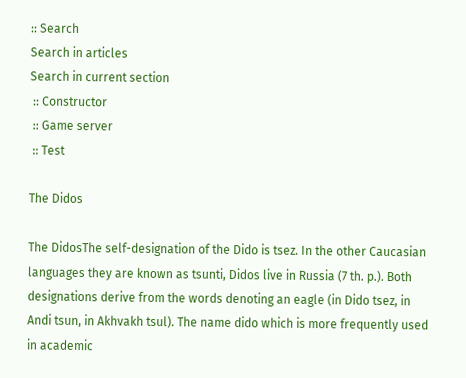:: Search
Search in articles
Search in current section
 :: Constructor
 :: Game server
 :: Test

The Didos

The DidosThe self-designation of the Dido is tsez. In the other Caucasian languages they are known as tsunti, Didos live in Russia (7 th. p.). Both designations derive from the words denoting an eagle (in Dido tsez, in Andi tsun, in Akhvakh tsul). The name dido which is more frequently used in academic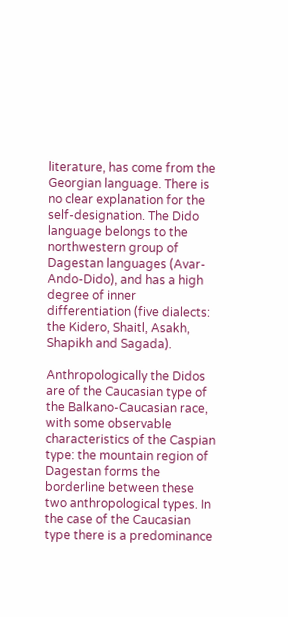literature, has come from the Georgian language. There is no clear explanation for the self-designation. The Dido language belongs to the northwestern group of Dagestan languages (Avar-Ando-Dido), and has a high degree of inner differentiation (five dialects: the Kidero, Shaitl, Asakh, Shapikh and Sagada).

Anthropologically the Didos are of the Caucasian type of the Balkano-Caucasian race, with some observable characteristics of the Caspian type: the mountain region of Dagestan forms the borderline between these two anthropological types. In the case of the Caucasian type there is a predominance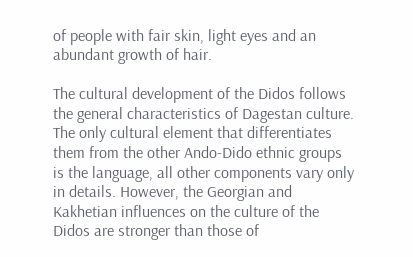of people with fair skin, light eyes and an abundant growth of hair.

The cultural development of the Didos follows the general characteristics of Dagestan culture. The only cultural element that differentiates them from the other Ando-Dido ethnic groups is the language, all other components vary only in details. However, the Georgian and Kakhetian influences on the culture of the Didos are stronger than those of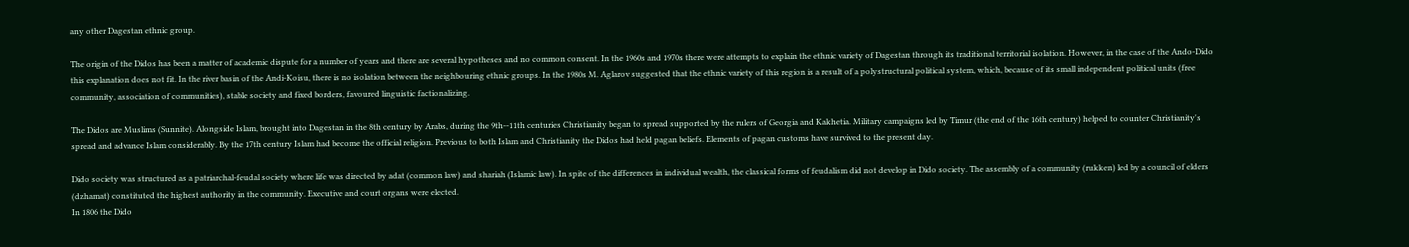any other Dagestan ethnic group.

The origin of the Didos has been a matter of academic dispute for a number of years and there are several hypotheses and no common consent. In the 1960s and 1970s there were attempts to explain the ethnic variety of Dagestan through its traditional territorial isolation. However, in the case of the Ando-Dido this explanation does not fit. In the river basin of the Andi-Koisu, there is no isolation between the neighbouring ethnic groups. In the 1980s M. Aglarov suggested that the ethnic variety of this region is a result of a polystructural political system, which, because of its small independent political units (free community, association of communities), stable society and fixed borders, favoured linguistic factionalizing.

The Didos are Muslims (Sunnite). Alongside Islam, brought into Dagestan in the 8th century by Arabs, during the 9th--11th centuries Christianity began to spread supported by the rulers of Georgia and Kakhetia. Military campaigns led by Timur (the end of the 16th century) helped to counter Christianity's spread and advance Islam considerably. By the 17th century Islam had become the official religion. Previous to both Islam and Christianity the Didos had held pagan beliefs. Elements of pagan customs have survived to the present day.

Dido society was structured as a patriarchal-feudal society where life was directed by adat (common law) and shariah (Islamic law). In spite of the differences in individual wealth, the classical forms of feudalism did not develop in Dido society. The assembly of a community (rukken) led by a council of elders (dzhamat) constituted the highest authority in the community. Executive and court organs were elected.
In 1806 the Dido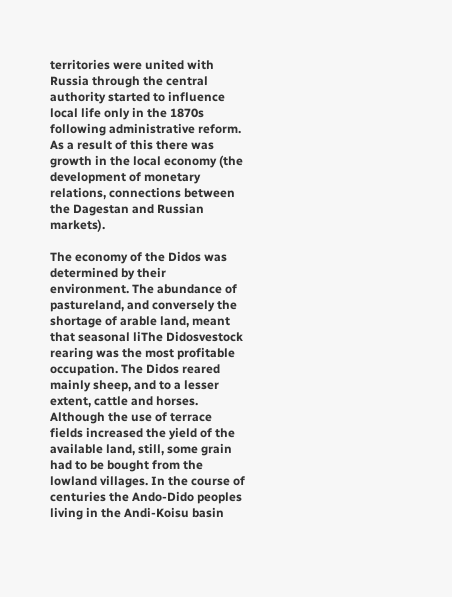territories were united with Russia through the central authority started to influence local life only in the 1870s following administrative reform. As a result of this there was growth in the local economy (the development of monetary relations, connections between the Dagestan and Russian markets).

The economy of the Didos was determined by their environment. The abundance of pastureland, and conversely the shortage of arable land, meant that seasonal liThe Didosvestock rearing was the most profitable occupation. The Didos reared mainly sheep, and to a lesser extent, cattle and horses. Although the use of terrace fields increased the yield of the available land, still, some grain had to be bought from the lowland villages. In the course of centuries the Ando-Dido peoples living in the Andi-Koisu basin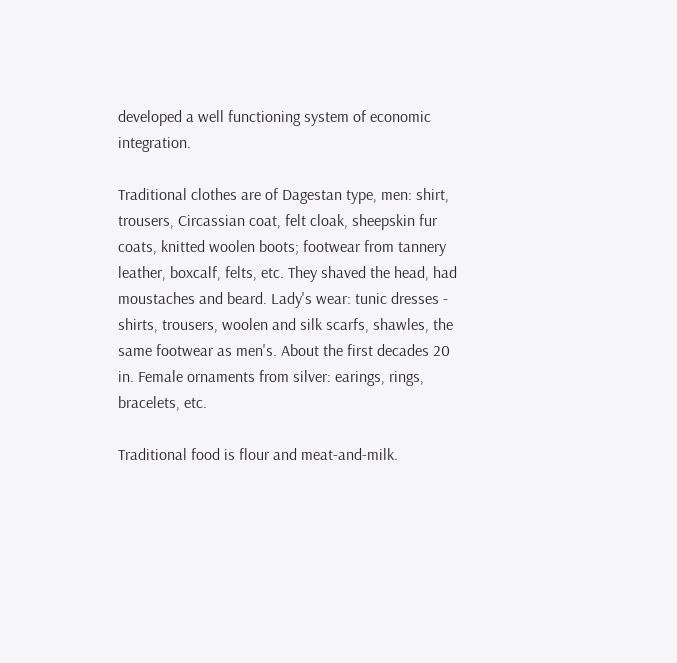developed a well functioning system of economic integration.

Traditional clothes are of Dagestan type, men: shirt, trousers, Circassian coat, felt cloak, sheepskin fur coats, knitted woolen boots; footwear from tannery leather, boxcalf, felts, etc. They shaved the head, had moustaches and beard. Lady's wear: tunic dresses - shirts, trousers, woolen and silk scarfs, shawles, the same footwear as men's. About the first decades 20 in. Female ornaments from silver: earings, rings, bracelets, etc.

Traditional food is flour and meat-and-milk.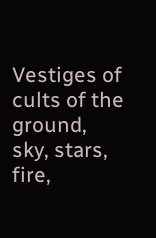Vestiges of cults of the ground, sky, stars, fire,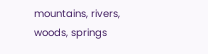mountains, rivers, woods, springs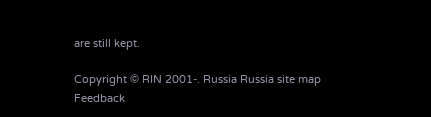are still kept.

Copyright © RIN 2001-. Russia Russia site map Feedback